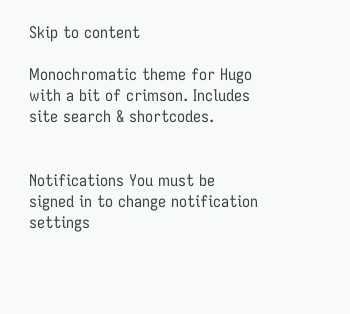Skip to content

Monochromatic theme for Hugo with a bit of crimson. Includes site search & shortcodes.


Notifications You must be signed in to change notification settings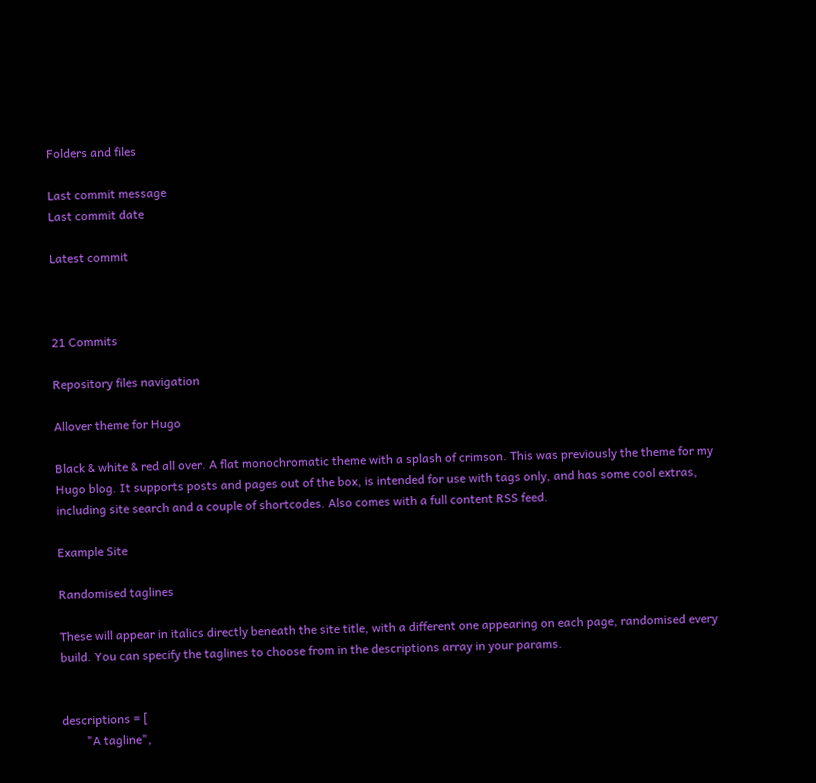Folders and files

Last commit message
Last commit date

Latest commit



21 Commits

Repository files navigation

Allover theme for Hugo

Black & white & red all over. A flat monochromatic theme with a splash of crimson. This was previously the theme for my Hugo blog. It supports posts and pages out of the box, is intended for use with tags only, and has some cool extras, including site search and a couple of shortcodes. Also comes with a full content RSS feed.

Example Site

Randomised taglines

These will appear in italics directly beneath the site title, with a different one appearing on each page, randomised every build. You can specify the taglines to choose from in the descriptions array in your params.


descriptions = [
        "A tagline",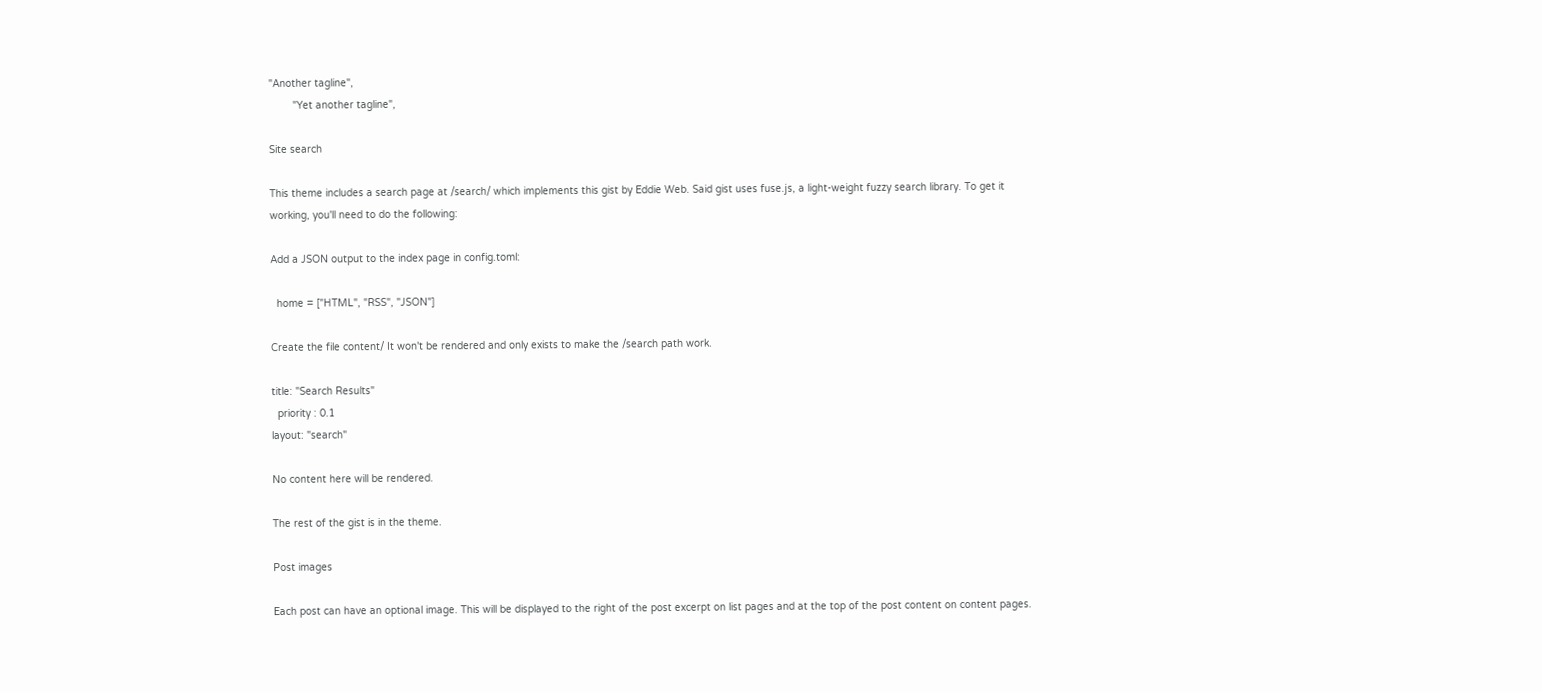"Another tagline",
        "Yet another tagline",

Site search

This theme includes a search page at /search/ which implements this gist by Eddie Web. Said gist uses fuse.js, a light-weight fuzzy search library. To get it working, you'll need to do the following:

Add a JSON output to the index page in config.toml:

  home = ["HTML", "RSS", "JSON"]

Create the file content/ It won't be rendered and only exists to make the /search path work.

title: "Search Results"
  priority : 0.1
layout: "search"

No content here will be rendered.

The rest of the gist is in the theme.

Post images

Each post can have an optional image. This will be displayed to the right of the post excerpt on list pages and at the top of the post content on content pages.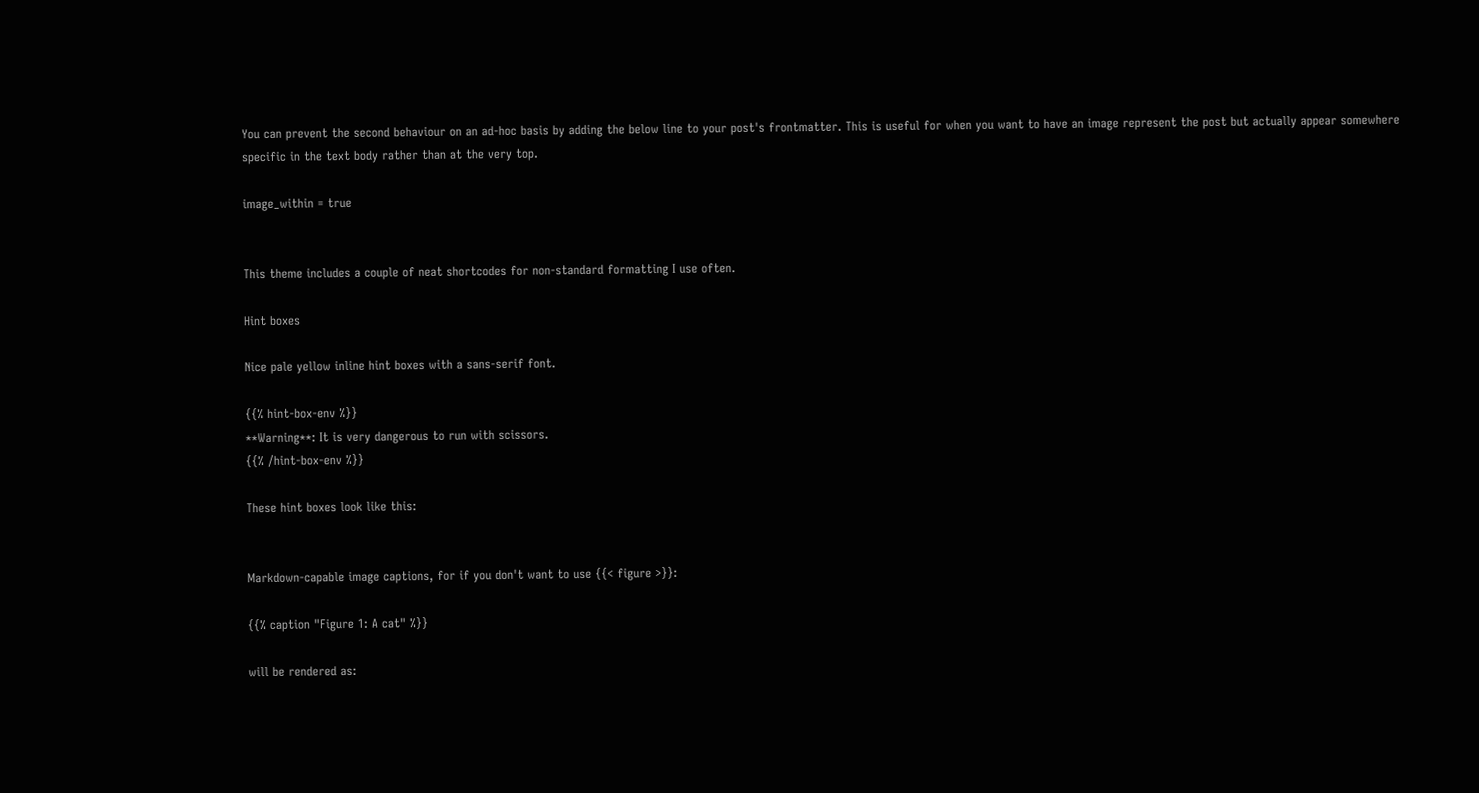You can prevent the second behaviour on an ad-hoc basis by adding the below line to your post's frontmatter. This is useful for when you want to have an image represent the post but actually appear somewhere specific in the text body rather than at the very top.

image_within = true


This theme includes a couple of neat shortcodes for non-standard formatting I use often.

Hint boxes

Nice pale yellow inline hint boxes with a sans-serif font.

{{% hint-box-env %}}
**Warning**: It is very dangerous to run with scissors.
{{% /hint-box-env %}}

These hint boxes look like this:


Markdown-capable image captions, for if you don't want to use {{< figure >}}:

{{% caption "Figure 1: A cat" %}}

will be rendered as: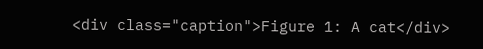<div class="caption">Figure 1: A cat</div>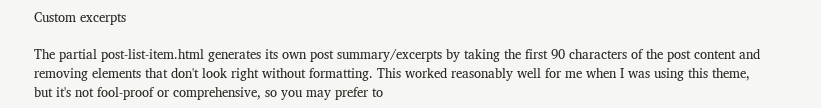Custom excerpts

The partial post-list-item.html generates its own post summary/excerpts by taking the first 90 characters of the post content and removing elements that don't look right without formatting. This worked reasonably well for me when I was using this theme, but it's not fool-proof or comprehensive, so you may prefer to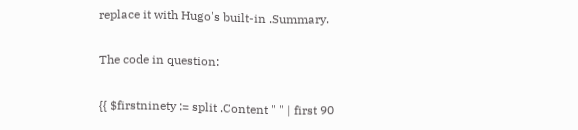replace it with Hugo's built-in .Summary.

The code in question:

{{ $firstninety := split .Content " " | first 90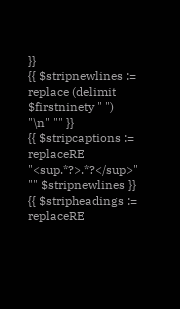}}
{{ $stripnewlines := replace (delimit $firstninety " ") "\n" "" }}
{{ $stripcaptions := replaceRE "<sup.*?>.*?</sup>" "" $stripnewlines }}
{{ $stripheadings := replaceRE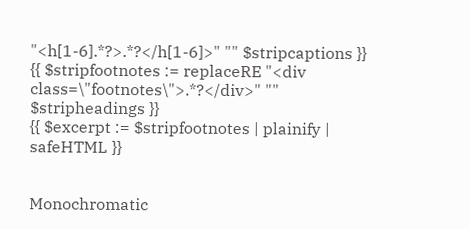"<h[1-6].*?>.*?</h[1-6]>" "" $stripcaptions }}
{{ $stripfootnotes := replaceRE "<div class=\"footnotes\">.*?</div>" "" $stripheadings }}
{{ $excerpt := $stripfootnotes | plainify | safeHTML }}


Monochromatic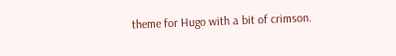theme for Hugo with a bit of crimson.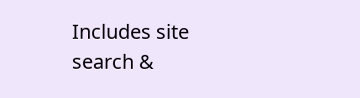Includes site search &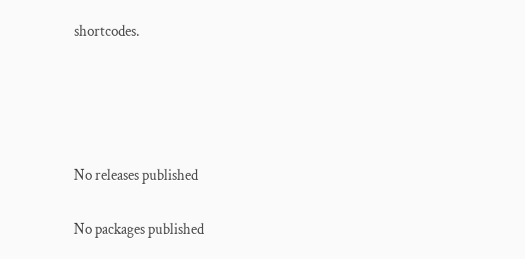shortcodes.







No releases published


No packages published